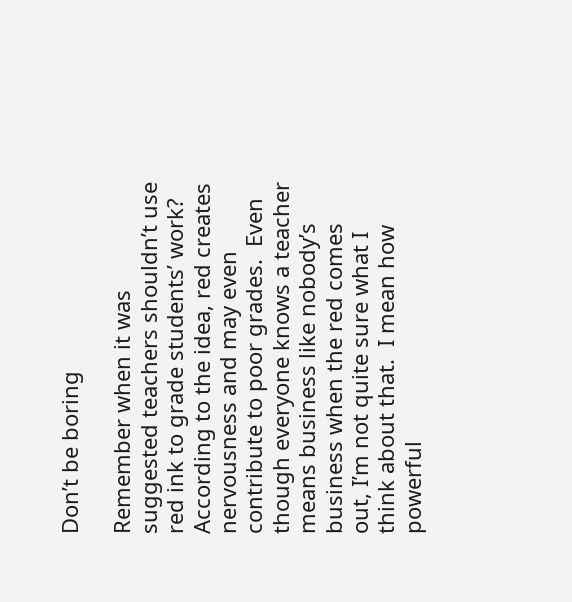Don’t be boring

Remember when it was suggested teachers shouldn’t use red ink to grade students’ work?  According to the idea, red creates nervousness and may even contribute to poor grades.  Even though everyone knows a teacher means business like nobody’s business when the red comes out, I’m not quite sure what I think about that.  I mean how powerful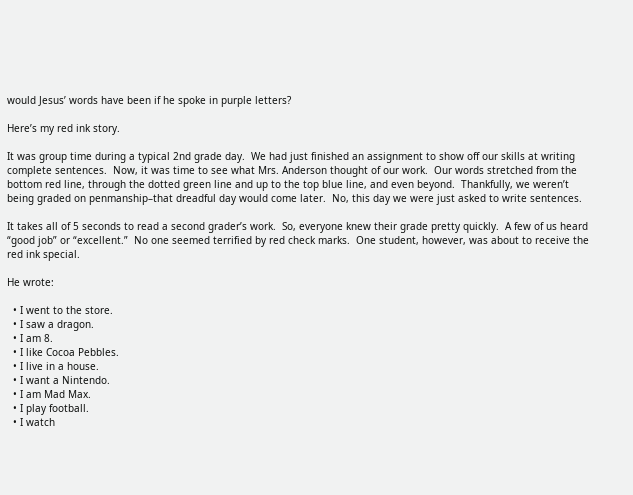would Jesus’ words have been if he spoke in purple letters?

Here’s my red ink story.

It was group time during a typical 2nd grade day.  We had just finished an assignment to show off our skills at writing complete sentences.  Now, it was time to see what Mrs. Anderson thought of our work.  Our words stretched from the bottom red line, through the dotted green line and up to the top blue line, and even beyond.  Thankfully, we weren’t being graded on penmanship–that dreadful day would come later.  No, this day we were just asked to write sentences.

It takes all of 5 seconds to read a second grader’s work.  So, everyone knew their grade pretty quickly.  A few of us heard “good job” or “excellent.”  No one seemed terrified by red check marks.  One student, however, was about to receive the red ink special.

He wrote:

  • I went to the store.
  • I saw a dragon.
  • I am 8.
  • I like Cocoa Pebbles.
  • I live in a house.
  • I want a Nintendo.
  • I am Mad Max.
  • I play football.
  • I watch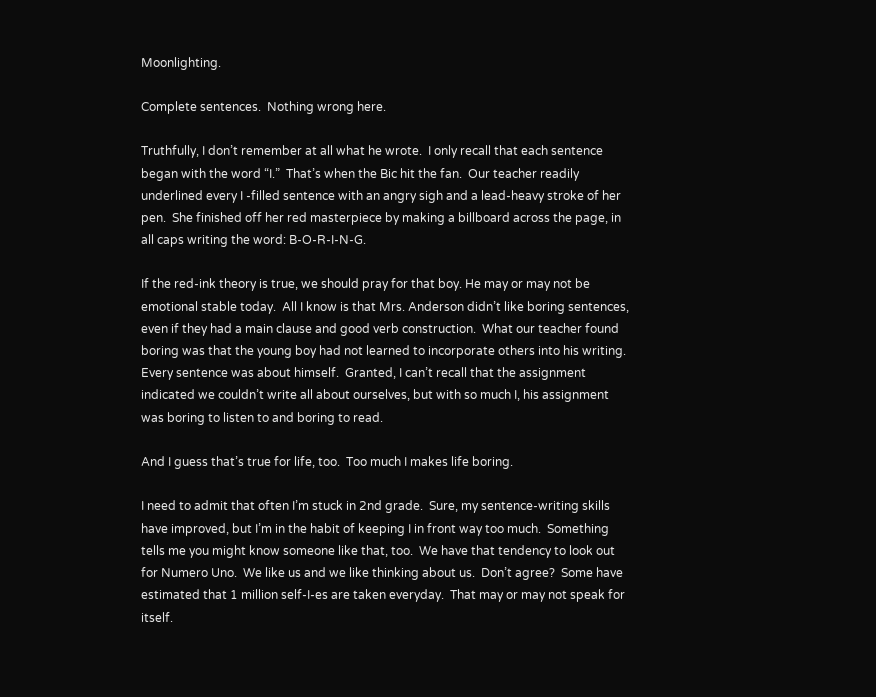Moonlighting.

Complete sentences.  Nothing wrong here.

Truthfully, I don’t remember at all what he wrote.  I only recall that each sentence began with the word “I.”  That’s when the Bic hit the fan.  Our teacher readily underlined every I -filled sentence with an angry sigh and a lead-heavy stroke of her pen.  She finished off her red masterpiece by making a billboard across the page, in all caps writing the word: B-O-R-I-N-G.

If the red-ink theory is true, we should pray for that boy. He may or may not be emotional stable today.  All I know is that Mrs. Anderson didn’t like boring sentences, even if they had a main clause and good verb construction.  What our teacher found boring was that the young boy had not learned to incorporate others into his writing.  Every sentence was about himself.  Granted, I can’t recall that the assignment indicated we couldn’t write all about ourselves, but with so much I, his assignment was boring to listen to and boring to read.

And I guess that’s true for life, too.  Too much I makes life boring.

I need to admit that often I’m stuck in 2nd grade.  Sure, my sentence-writing skills have improved, but I’m in the habit of keeping I in front way too much.  Something tells me you might know someone like that, too.  We have that tendency to look out for Numero Uno.  We like us and we like thinking about us.  Don’t agree?  Some have estimated that 1 million self-I-es are taken everyday.  That may or may not speak for itself.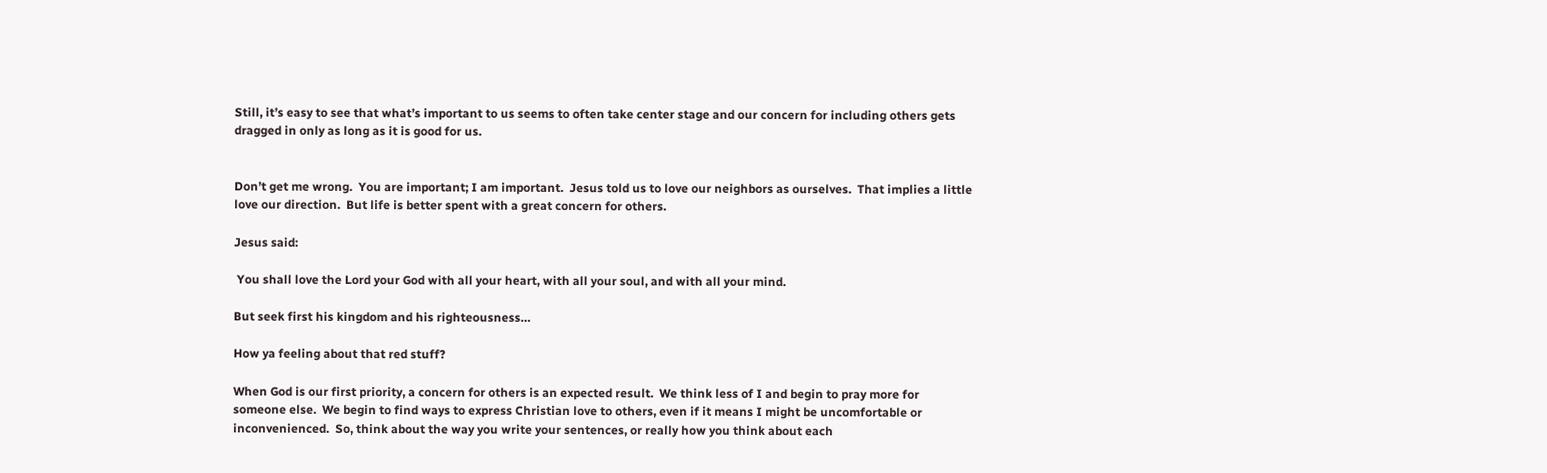Still, it’s easy to see that what’s important to us seems to often take center stage and our concern for including others gets dragged in only as long as it is good for us.


Don’t get me wrong.  You are important; I am important.  Jesus told us to love our neighbors as ourselves.  That implies a little love our direction.  But life is better spent with a great concern for others.

Jesus said:

 You shall love the Lord your God with all your heart, with all your soul, and with all your mind.

But seek first his kingdom and his righteousness…

How ya feeling about that red stuff?

When God is our first priority, a concern for others is an expected result.  We think less of I and begin to pray more for someone else.  We begin to find ways to express Christian love to others, even if it means I might be uncomfortable or inconvenienced.  So, think about the way you write your sentences, or really how you think about each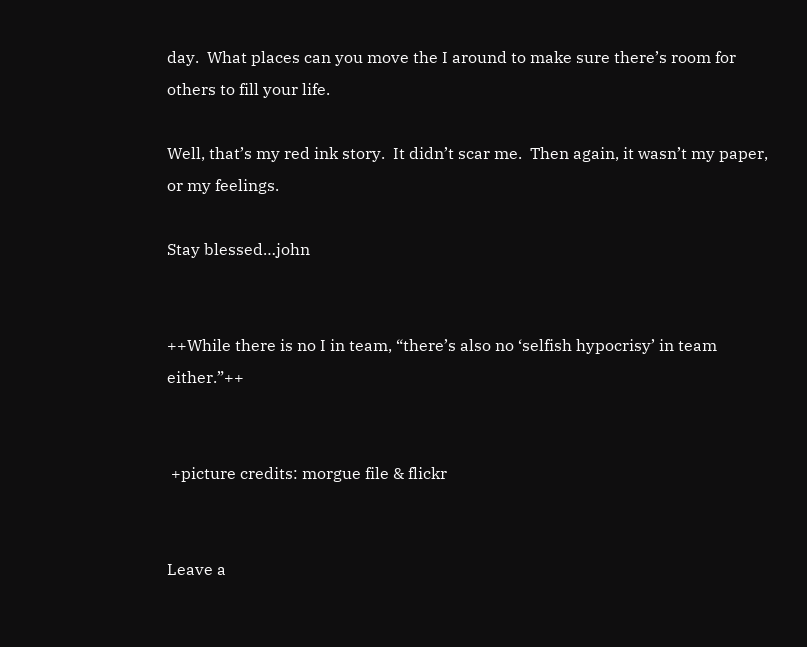day.  What places can you move the I around to make sure there’s room for others to fill your life.

Well, that’s my red ink story.  It didn’t scar me.  Then again, it wasn’t my paper, or my feelings.

Stay blessed…john


++While there is no I in team, “there’s also no ‘selfish hypocrisy’ in team either.”++


 +picture credits: morgue file & flickr


Leave a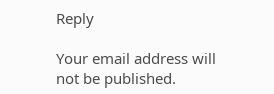Reply

Your email address will not be published.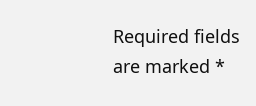Required fields are marked *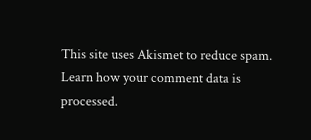This site uses Akismet to reduce spam. Learn how your comment data is processed.